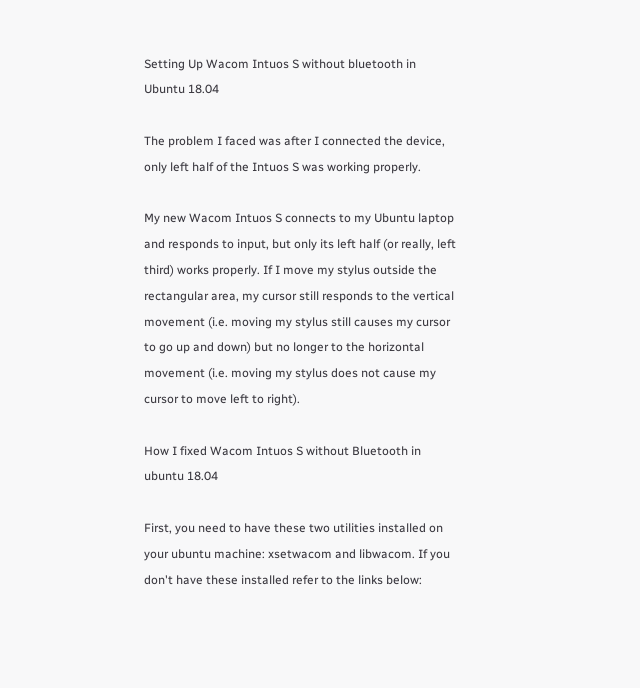Setting Up Wacom Intuos S without bluetooth in Ubuntu 18.04

The problem I faced was after I connected the device, only left half of the Intuos S was working properly.

My new Wacom Intuos S connects to my Ubuntu laptop and responds to input, but only its left half (or really, left third) works properly. If I move my stylus outside the rectangular area, my cursor still responds to the vertical movement (i.e. moving my stylus still causes my cursor to go up and down) but no longer to the horizontal movement (i.e. moving my stylus does not cause my cursor to move left to right).

How I fixed Wacom Intuos S without Bluetooth in ubuntu 18.04

First, you need to have these two utilities installed on your ubuntu machine: xsetwacom and libwacom. If you don't have these installed refer to the links below: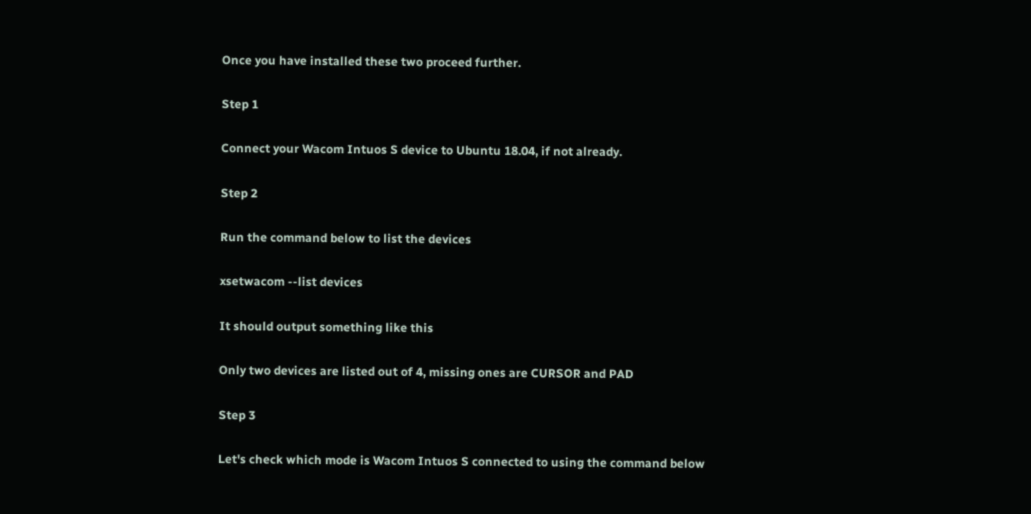Once you have installed these two proceed further.

Step 1

Connect your Wacom Intuos S device to Ubuntu 18.04, if not already.

Step 2

Run the command below to list the devices

xsetwacom --list devices

It should output something like this

Only two devices are listed out of 4, missing ones are CURSOR and PAD

Step 3

Let's check which mode is Wacom Intuos S connected to using the command below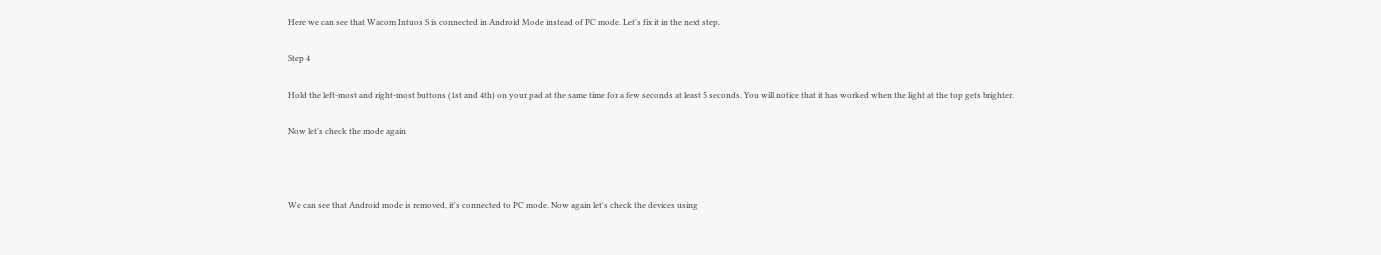Here we can see that Wacom Intuos S is connected in Android Mode instead of PC mode. Let's fix it in the next step.

Step 4

Hold the left-most and right-most buttons (1st and 4th) on your pad at the same time for a few seconds at least 5 seconds. You will notice that it has worked when the light at the top gets brighter.

Now let's check the mode again



We can see that Android mode is removed, it's connected to PC mode. Now again let's check the devices using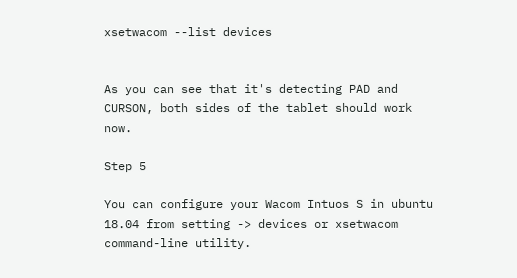xsetwacom --list devices


As you can see that it's detecting PAD and CURSON, both sides of the tablet should work now.

Step 5

You can configure your Wacom Intuos S in ubuntu 18.04 from setting -> devices or xsetwacom command-line utility.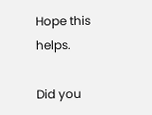Hope this helps.

Did you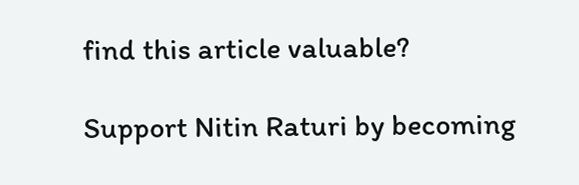find this article valuable?

Support Nitin Raturi by becoming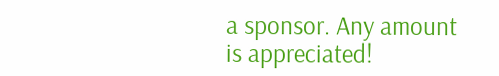a sponsor. Any amount is appreciated!